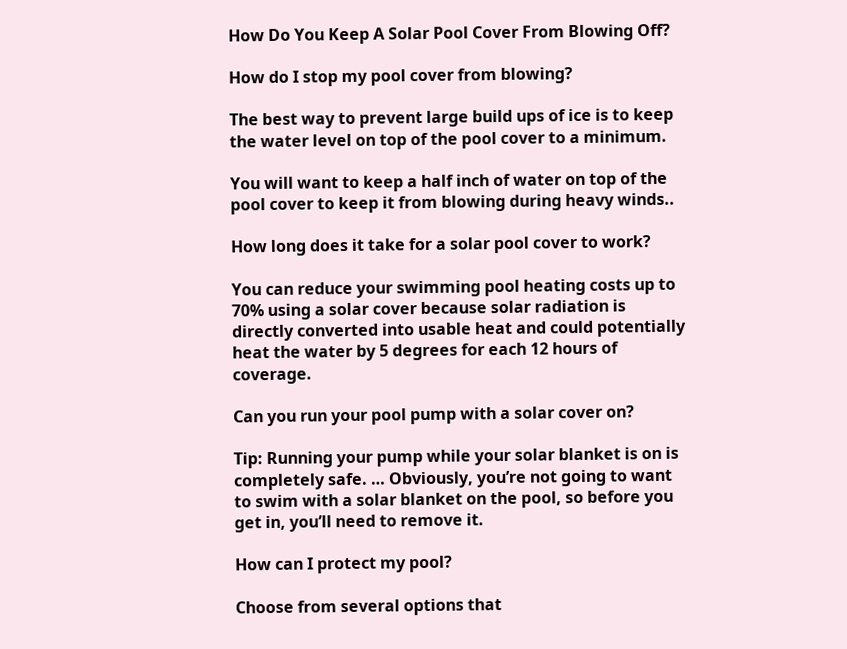How Do You Keep A Solar Pool Cover From Blowing Off?

How do I stop my pool cover from blowing?

The best way to prevent large build ups of ice is to keep the water level on top of the pool cover to a minimum.

You will want to keep a half inch of water on top of the pool cover to keep it from blowing during heavy winds..

How long does it take for a solar pool cover to work?

You can reduce your swimming pool heating costs up to 70% using a solar cover because solar radiation is directly converted into usable heat and could potentially heat the water by 5 degrees for each 12 hours of coverage.

Can you run your pool pump with a solar cover on?

Tip: Running your pump while your solar blanket is on is completely safe. … Obviously, you’re not going to want to swim with a solar blanket on the pool, so before you get in, you’ll need to remove it.

How can I protect my pool?

Choose from several options that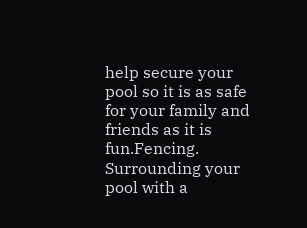help secure your pool so it is as safe for your family and friends as it is fun.Fencing. Surrounding your pool with a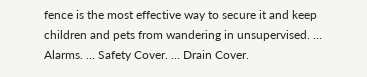fence is the most effective way to secure it and keep children and pets from wandering in unsupervised. … Alarms. … Safety Cover. … Drain Cover.